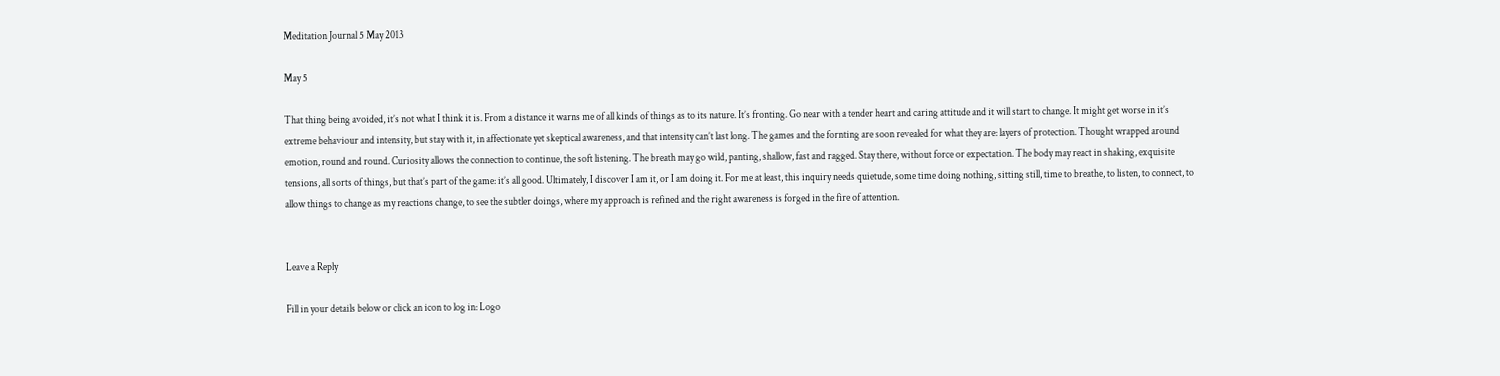Meditation Journal 5 May 2013

May 5

That thing being avoided, it’s not what I think it is. From a distance it warns me of all kinds of things as to its nature. It’s fronting. Go near with a tender heart and caring attitude and it will start to change. It might get worse in it’s extreme behaviour and intensity, but stay with it, in affectionate yet skeptical awareness, and that intensity can’t last long. The games and the fornting are soon revealed for what they are: layers of protection. Thought wrapped around emotion, round and round. Curiosity allows the connection to continue, the soft listening. The breath may go wild, panting, shallow, fast and ragged. Stay there, without force or expectation. The body may react in shaking, exquisite tensions, all sorts of things, but that’s part of the game: it’s all good. Ultimately, I discover I am it, or I am doing it. For me at least, this inquiry needs quietude, some time doing nothing, sitting still, time to breathe, to listen, to connect, to allow things to change as my reactions change, to see the subtler doings, where my approach is refined and the right awareness is forged in the fire of attention.


Leave a Reply

Fill in your details below or click an icon to log in: Logo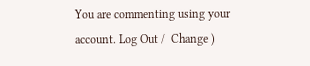You are commenting using your account. Log Out /  Change )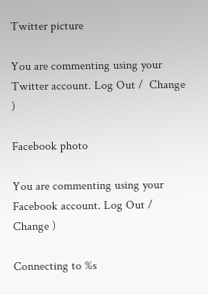Twitter picture

You are commenting using your Twitter account. Log Out /  Change )

Facebook photo

You are commenting using your Facebook account. Log Out /  Change )

Connecting to %s